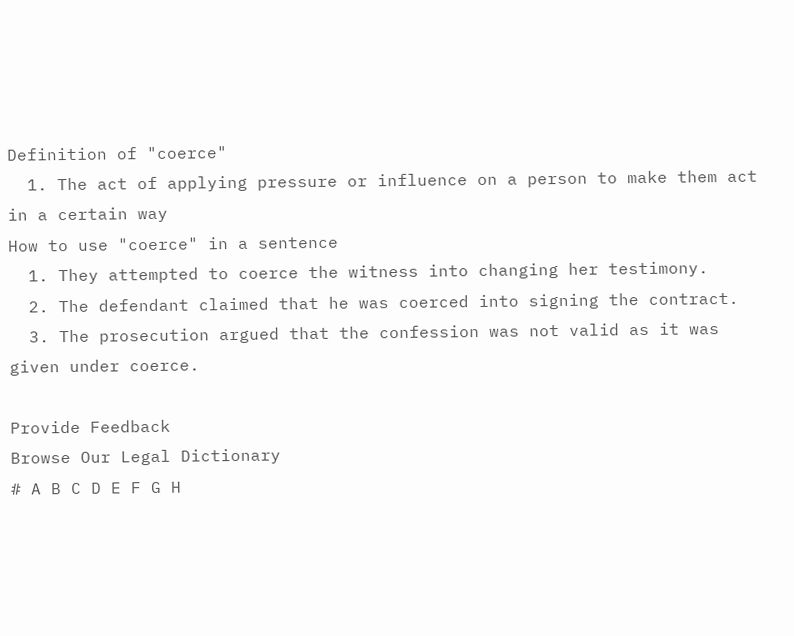Definition of "coerce"
  1. The act of applying pressure or influence on a person to make them act in a certain way
How to use "coerce" in a sentence
  1. They attempted to coerce the witness into changing her testimony.
  2. The defendant claimed that he was coerced into signing the contract.
  3. The prosecution argued that the confession was not valid as it was given under coerce.

Provide Feedback
Browse Our Legal Dictionary
# A B C D E F G H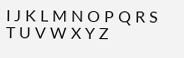I J K L M N O P Q R S T U V W X Y Z